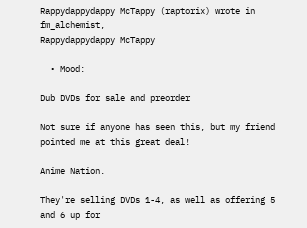Rappydappydappy McTappy (raptorix) wrote in fm_alchemist,
Rappydappydappy McTappy

  • Mood:

Dub DVDs for sale and preorder

Not sure if anyone has seen this, but my friend pointed me at this great deal!

Anime Nation.

They're selling DVDs 1-4, as well as offering 5 and 6 up for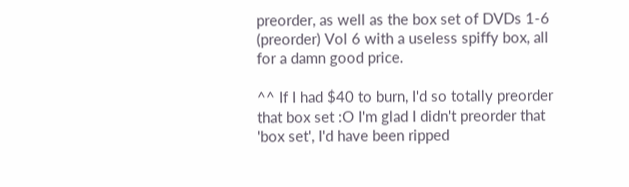preorder, as well as the box set of DVDs 1-6 (preorder) Vol 6 with a useless spiffy box, all for a damn good price.

^^ If I had $40 to burn, I'd so totally preorder that box set :O I'm glad I didn't preorder that 'box set', I'd have been ripped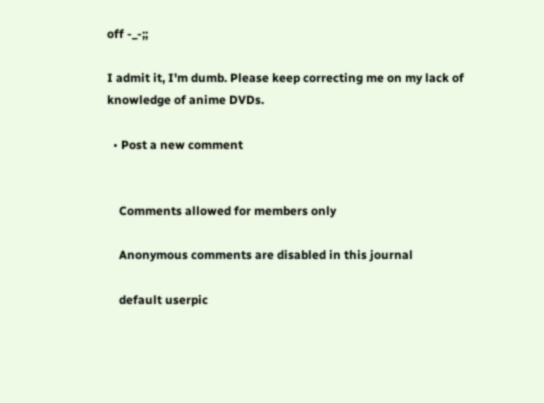off -_-;;

I admit it, I'm dumb. Please keep correcting me on my lack of knowledge of anime DVDs.

  • Post a new comment


    Comments allowed for members only

    Anonymous comments are disabled in this journal

    default userpic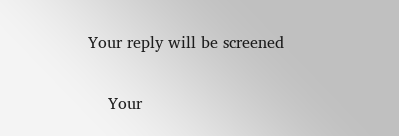Your reply will be screened

    Your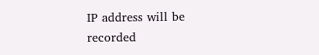IP address will be recorded